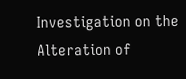Investigation on the Alteration of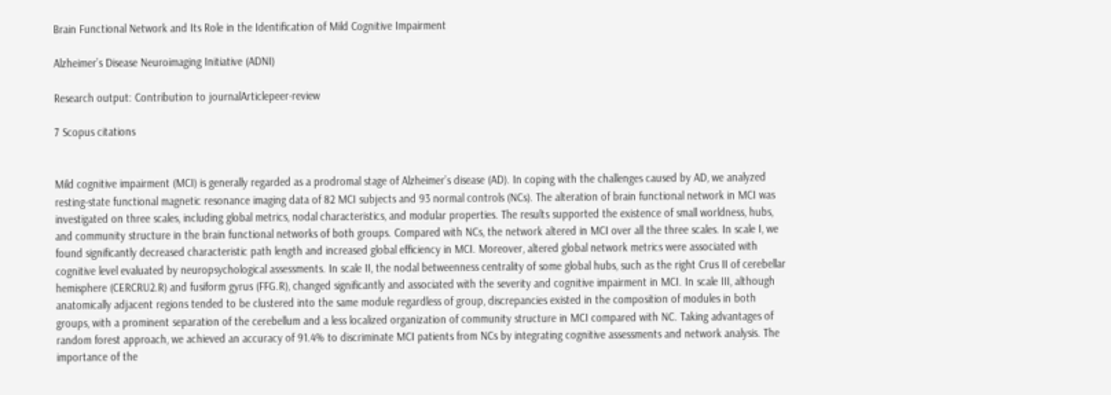Brain Functional Network and Its Role in the Identification of Mild Cognitive Impairment

Alzheimer’s Disease Neuroimaging Initiative (ADNI)

Research output: Contribution to journalArticlepeer-review

7 Scopus citations


Mild cognitive impairment (MCI) is generally regarded as a prodromal stage of Alzheimer’s disease (AD). In coping with the challenges caused by AD, we analyzed resting-state functional magnetic resonance imaging data of 82 MCI subjects and 93 normal controls (NCs). The alteration of brain functional network in MCI was investigated on three scales, including global metrics, nodal characteristics, and modular properties. The results supported the existence of small worldness, hubs, and community structure in the brain functional networks of both groups. Compared with NCs, the network altered in MCI over all the three scales. In scale I, we found significantly decreased characteristic path length and increased global efficiency in MCI. Moreover, altered global network metrics were associated with cognitive level evaluated by neuropsychological assessments. In scale II, the nodal betweenness centrality of some global hubs, such as the right Crus II of cerebellar hemisphere (CERCRU2.R) and fusiform gyrus (FFG.R), changed significantly and associated with the severity and cognitive impairment in MCI. In scale III, although anatomically adjacent regions tended to be clustered into the same module regardless of group, discrepancies existed in the composition of modules in both groups, with a prominent separation of the cerebellum and a less localized organization of community structure in MCI compared with NC. Taking advantages of random forest approach, we achieved an accuracy of 91.4% to discriminate MCI patients from NCs by integrating cognitive assessments and network analysis. The importance of the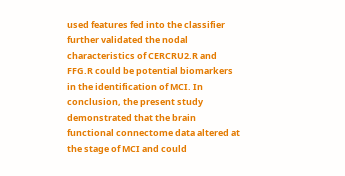used features fed into the classifier further validated the nodal characteristics of CERCRU2.R and FFG.R could be potential biomarkers in the identification of MCI. In conclusion, the present study demonstrated that the brain functional connectome data altered at the stage of MCI and could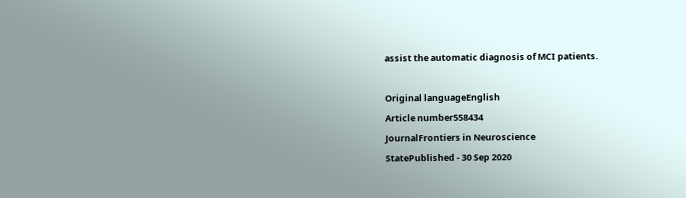assist the automatic diagnosis of MCI patients.

Original languageEnglish
Article number558434
JournalFrontiers in Neuroscience
StatePublished - 30 Sep 2020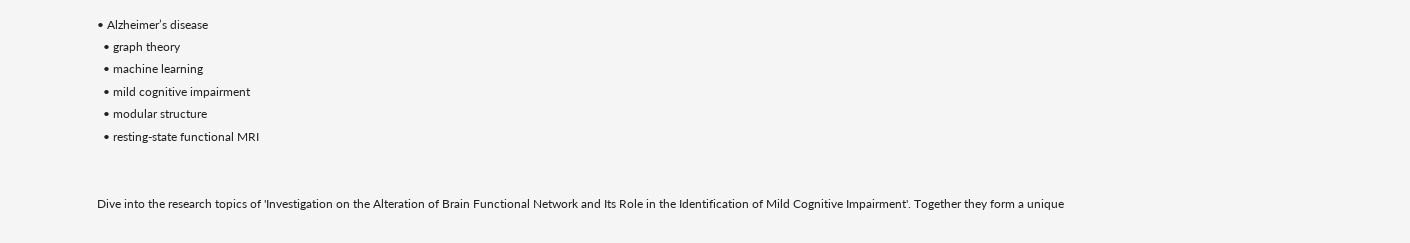• Alzheimer’s disease
  • graph theory
  • machine learning
  • mild cognitive impairment
  • modular structure
  • resting-state functional MRI


Dive into the research topics of 'Investigation on the Alteration of Brain Functional Network and Its Role in the Identification of Mild Cognitive Impairment'. Together they form a unique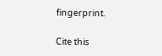fingerprint.

Cite this